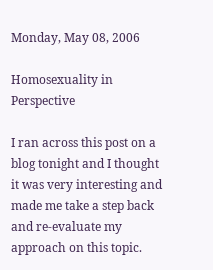Monday, May 08, 2006

Homosexuality in Perspective

I ran across this post on a blog tonight and I thought it was very interesting and made me take a step back and re-evaluate my approach on this topic.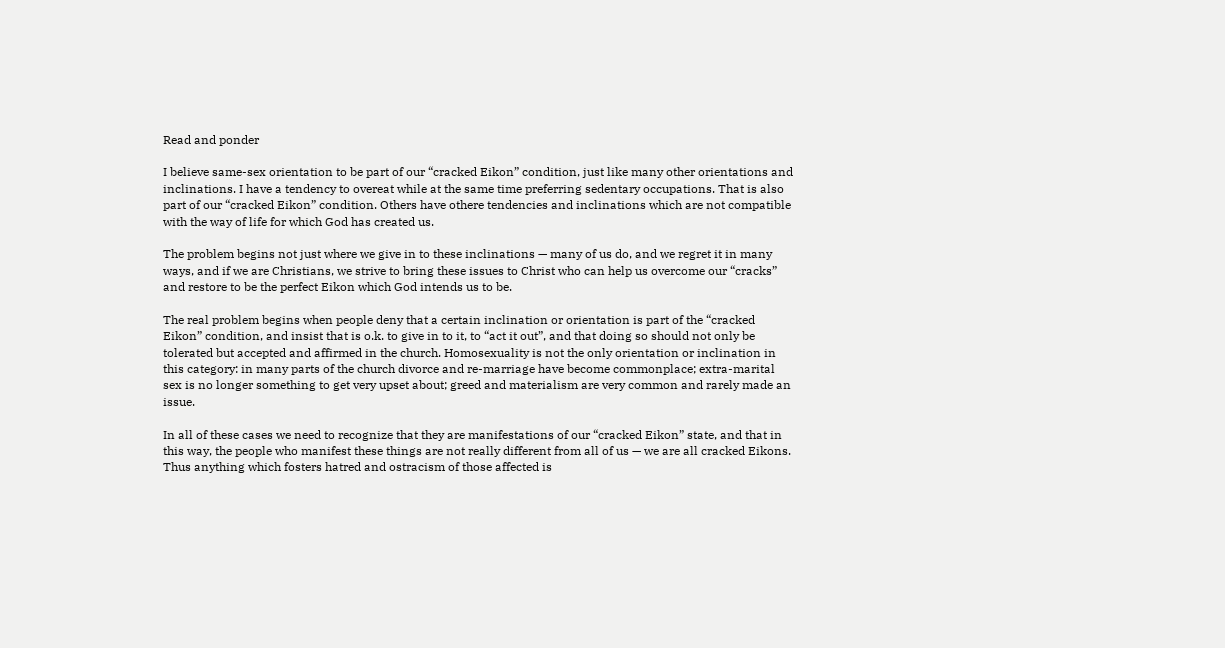Read and ponder

I believe same-sex orientation to be part of our “cracked Eikon” condition, just like many other orientations and inclinations. I have a tendency to overeat while at the same time preferring sedentary occupations. That is also part of our “cracked Eikon” condition. Others have othere tendencies and inclinations which are not compatible with the way of life for which God has created us.

The problem begins not just where we give in to these inclinations — many of us do, and we regret it in many ways, and if we are Christians, we strive to bring these issues to Christ who can help us overcome our “cracks” and restore to be the perfect Eikon which God intends us to be.

The real problem begins when people deny that a certain inclination or orientation is part of the “cracked Eikon” condition, and insist that is o.k. to give in to it, to “act it out”, and that doing so should not only be tolerated but accepted and affirmed in the church. Homosexuality is not the only orientation or inclination in this category: in many parts of the church divorce and re-marriage have become commonplace; extra-marital sex is no longer something to get very upset about; greed and materialism are very common and rarely made an issue.

In all of these cases we need to recognize that they are manifestations of our “cracked Eikon” state, and that in this way, the people who manifest these things are not really different from all of us — we are all cracked Eikons. Thus anything which fosters hatred and ostracism of those affected is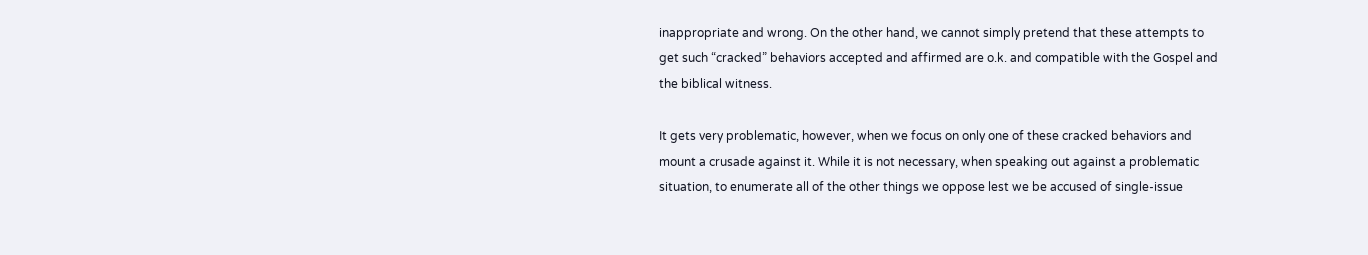inappropriate and wrong. On the other hand, we cannot simply pretend that these attempts to get such “cracked” behaviors accepted and affirmed are o.k. and compatible with the Gospel and the biblical witness.

It gets very problematic, however, when we focus on only one of these cracked behaviors and mount a crusade against it. While it is not necessary, when speaking out against a problematic situation, to enumerate all of the other things we oppose lest we be accused of single-issue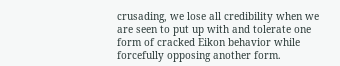crusading, we lose all credibility when we are seen to put up with and tolerate one form of cracked Eikon behavior while forcefully opposing another form.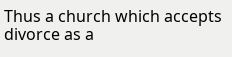Thus a church which accepts divorce as a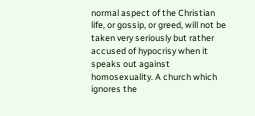normal aspect of the Christian life, or gossip, or greed, will not be taken very seriously but rather accused of hypocrisy when it speaks out against homosexuality. A church which ignores the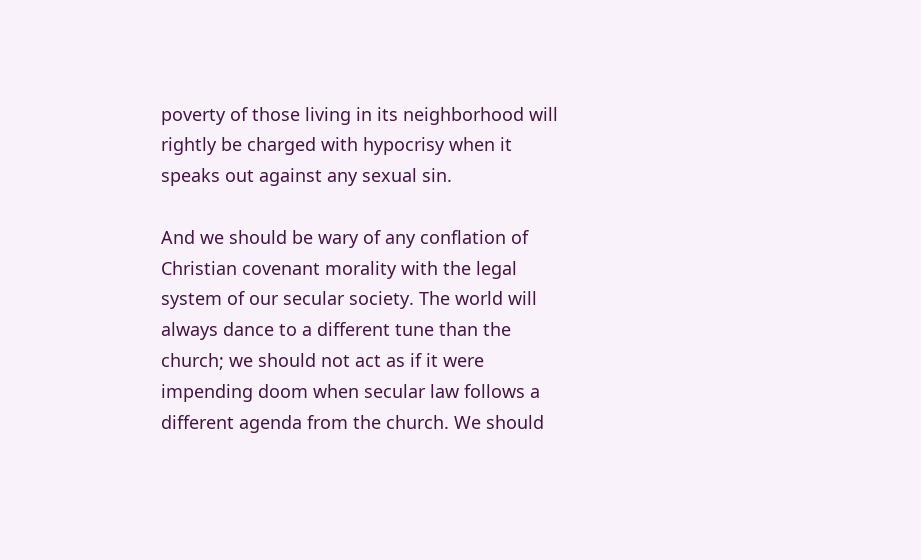poverty of those living in its neighborhood will rightly be charged with hypocrisy when it speaks out against any sexual sin.

And we should be wary of any conflation of Christian covenant morality with the legal system of our secular society. The world will always dance to a different tune than the church; we should not act as if it were impending doom when secular law follows a different agenda from the church. We should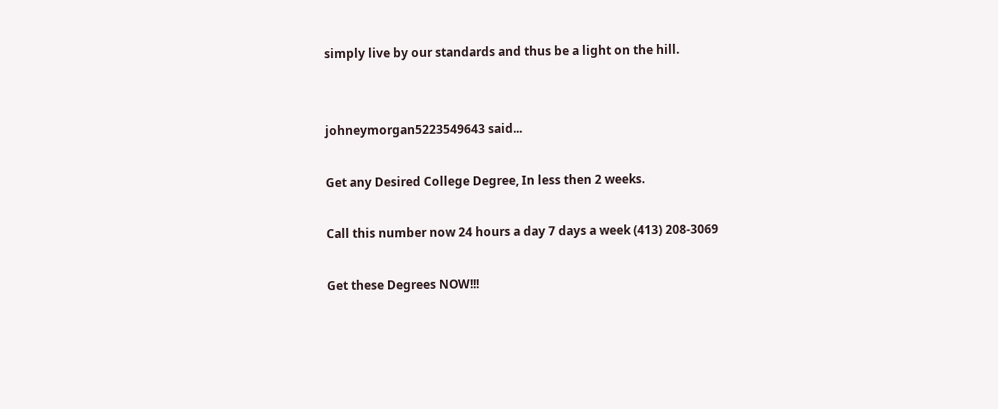simply live by our standards and thus be a light on the hill.


johneymorgan5223549643 said...

Get any Desired College Degree, In less then 2 weeks.

Call this number now 24 hours a day 7 days a week (413) 208-3069

Get these Degrees NOW!!!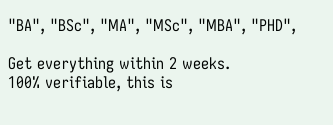"BA", "BSc", "MA", "MSc", "MBA", "PHD",

Get everything within 2 weeks.
100% verifiable, this is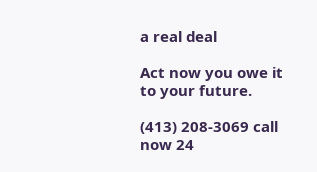a real deal

Act now you owe it to your future.

(413) 208-3069 call now 24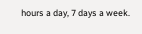hours a day, 7 days a week.